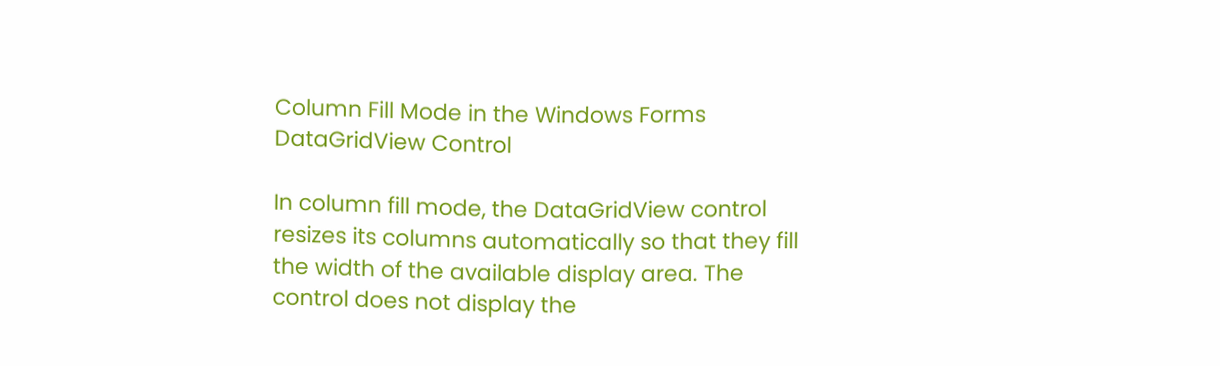Column Fill Mode in the Windows Forms DataGridView Control

In column fill mode, the DataGridView control resizes its columns automatically so that they fill the width of the available display area. The control does not display the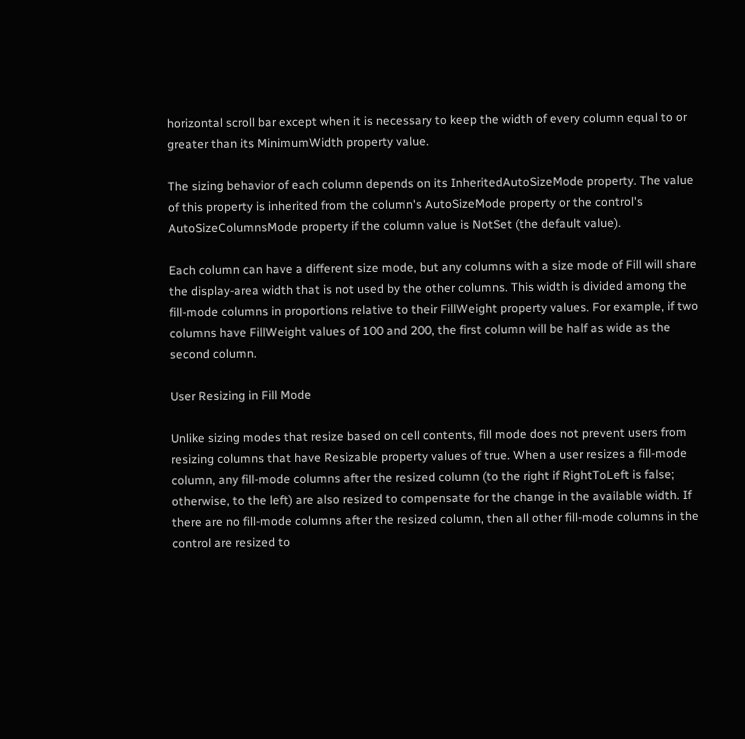horizontal scroll bar except when it is necessary to keep the width of every column equal to or greater than its MinimumWidth property value.

The sizing behavior of each column depends on its InheritedAutoSizeMode property. The value of this property is inherited from the column's AutoSizeMode property or the control's AutoSizeColumnsMode property if the column value is NotSet (the default value).

Each column can have a different size mode, but any columns with a size mode of Fill will share the display-area width that is not used by the other columns. This width is divided among the fill-mode columns in proportions relative to their FillWeight property values. For example, if two columns have FillWeight values of 100 and 200, the first column will be half as wide as the second column.

User Resizing in Fill Mode

Unlike sizing modes that resize based on cell contents, fill mode does not prevent users from resizing columns that have Resizable property values of true. When a user resizes a fill-mode column, any fill-mode columns after the resized column (to the right if RightToLeft is false; otherwise, to the left) are also resized to compensate for the change in the available width. If there are no fill-mode columns after the resized column, then all other fill-mode columns in the control are resized to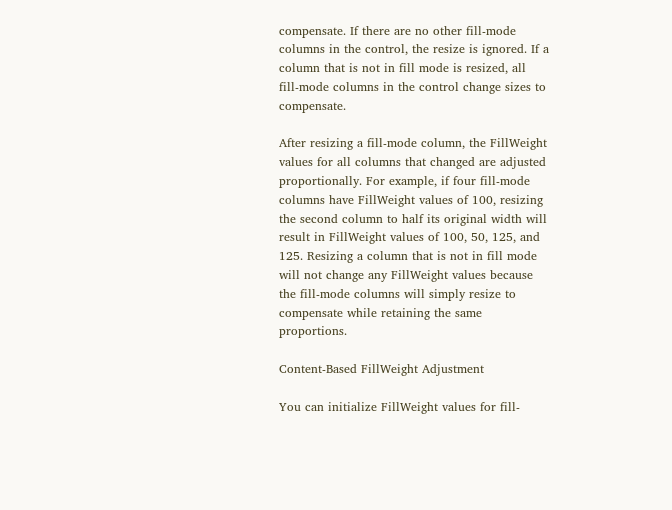compensate. If there are no other fill-mode columns in the control, the resize is ignored. If a column that is not in fill mode is resized, all fill-mode columns in the control change sizes to compensate.

After resizing a fill-mode column, the FillWeight values for all columns that changed are adjusted proportionally. For example, if four fill-mode columns have FillWeight values of 100, resizing the second column to half its original width will result in FillWeight values of 100, 50, 125, and 125. Resizing a column that is not in fill mode will not change any FillWeight values because the fill-mode columns will simply resize to compensate while retaining the same proportions.

Content-Based FillWeight Adjustment

You can initialize FillWeight values for fill-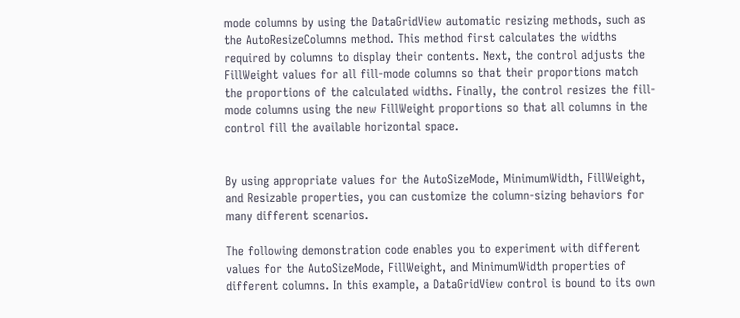mode columns by using the DataGridView automatic resizing methods, such as the AutoResizeColumns method. This method first calculates the widths required by columns to display their contents. Next, the control adjusts the FillWeight values for all fill-mode columns so that their proportions match the proportions of the calculated widths. Finally, the control resizes the fill-mode columns using the new FillWeight proportions so that all columns in the control fill the available horizontal space.


By using appropriate values for the AutoSizeMode, MinimumWidth, FillWeight, and Resizable properties, you can customize the column-sizing behaviors for many different scenarios.

The following demonstration code enables you to experiment with different values for the AutoSizeMode, FillWeight, and MinimumWidth properties of different columns. In this example, a DataGridView control is bound to its own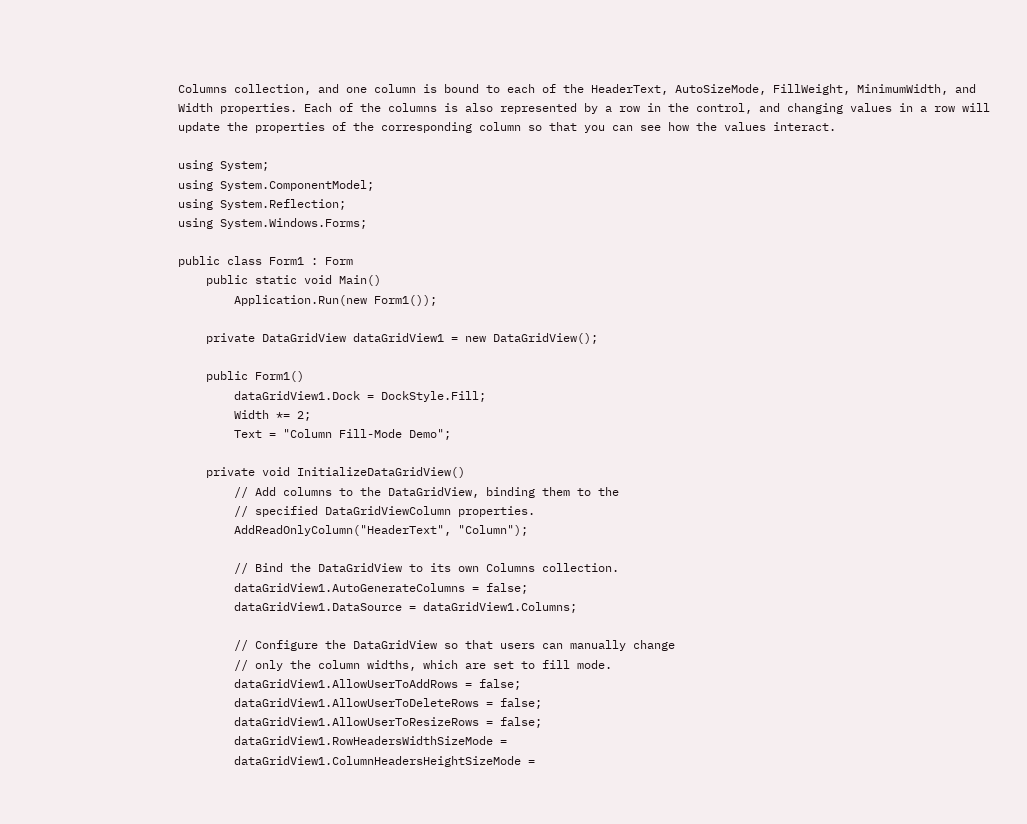Columns collection, and one column is bound to each of the HeaderText, AutoSizeMode, FillWeight, MinimumWidth, and Width properties. Each of the columns is also represented by a row in the control, and changing values in a row will update the properties of the corresponding column so that you can see how the values interact.

using System;
using System.ComponentModel;
using System.Reflection;
using System.Windows.Forms;

public class Form1 : Form
    public static void Main()
        Application.Run(new Form1());

    private DataGridView dataGridView1 = new DataGridView();

    public Form1()
        dataGridView1.Dock = DockStyle.Fill;
        Width *= 2;
        Text = "Column Fill-Mode Demo";

    private void InitializeDataGridView()
        // Add columns to the DataGridView, binding them to the
        // specified DataGridViewColumn properties.
        AddReadOnlyColumn("HeaderText", "Column");

        // Bind the DataGridView to its own Columns collection.
        dataGridView1.AutoGenerateColumns = false;
        dataGridView1.DataSource = dataGridView1.Columns;

        // Configure the DataGridView so that users can manually change
        // only the column widths, which are set to fill mode.
        dataGridView1.AllowUserToAddRows = false;
        dataGridView1.AllowUserToDeleteRows = false;
        dataGridView1.AllowUserToResizeRows = false;
        dataGridView1.RowHeadersWidthSizeMode =
        dataGridView1.ColumnHeadersHeightSizeMode =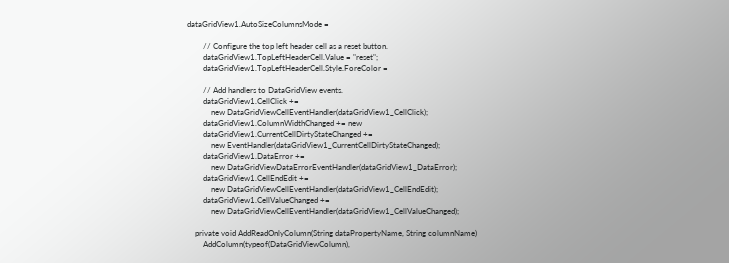dataGridView1.AutoSizeColumnsMode =

        // Configure the top left header cell as a reset button.
        dataGridView1.TopLeftHeaderCell.Value = "reset";
        dataGridView1.TopLeftHeaderCell.Style.ForeColor =

        // Add handlers to DataGridView events.
        dataGridView1.CellClick +=
            new DataGridViewCellEventHandler(dataGridView1_CellClick);
        dataGridView1.ColumnWidthChanged += new
        dataGridView1.CurrentCellDirtyStateChanged +=
            new EventHandler(dataGridView1_CurrentCellDirtyStateChanged);
        dataGridView1.DataError +=
            new DataGridViewDataErrorEventHandler(dataGridView1_DataError);
        dataGridView1.CellEndEdit +=
            new DataGridViewCellEventHandler(dataGridView1_CellEndEdit);
        dataGridView1.CellValueChanged +=
            new DataGridViewCellEventHandler(dataGridView1_CellValueChanged);

    private void AddReadOnlyColumn(String dataPropertyName, String columnName)
        AddColumn(typeof(DataGridViewColumn),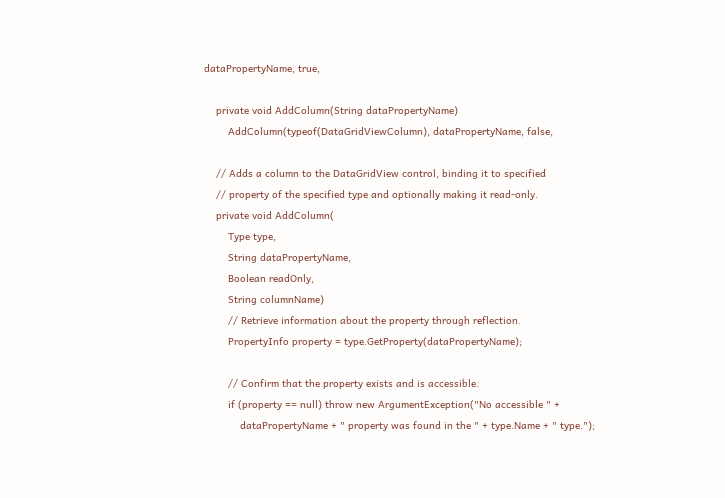dataPropertyName, true,

    private void AddColumn(String dataPropertyName)
        AddColumn(typeof(DataGridViewColumn), dataPropertyName, false,

    // Adds a column to the DataGridView control, binding it to specified
    // property of the specified type and optionally making it read-only.
    private void AddColumn(
        Type type,
        String dataPropertyName,
        Boolean readOnly,
        String columnName)
        // Retrieve information about the property through reflection.
        PropertyInfo property = type.GetProperty(dataPropertyName);

        // Confirm that the property exists and is accessible.
        if (property == null) throw new ArgumentException("No accessible " +
            dataPropertyName + " property was found in the " + type.Name + " type.");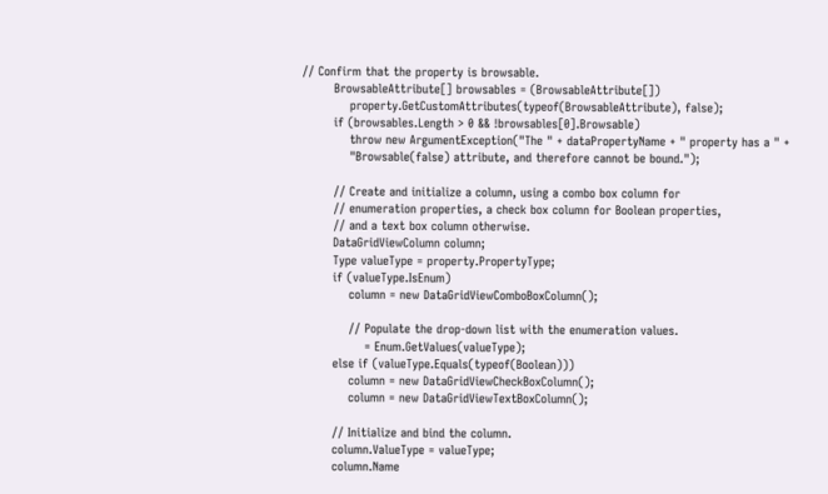// Confirm that the property is browsable.
        BrowsableAttribute[] browsables = (BrowsableAttribute[])
            property.GetCustomAttributes(typeof(BrowsableAttribute), false);
        if (browsables.Length > 0 && !browsables[0].Browsable)
            throw new ArgumentException("The " + dataPropertyName + " property has a " +
            "Browsable(false) attribute, and therefore cannot be bound.");

        // Create and initialize a column, using a combo box column for
        // enumeration properties, a check box column for Boolean properties,
        // and a text box column otherwise.
        DataGridViewColumn column;
        Type valueType = property.PropertyType;
        if (valueType.IsEnum)
            column = new DataGridViewComboBoxColumn();

            // Populate the drop-down list with the enumeration values.
                = Enum.GetValues(valueType);
        else if (valueType.Equals(typeof(Boolean)))
            column = new DataGridViewCheckBoxColumn();
            column = new DataGridViewTextBoxColumn();

        // Initialize and bind the column.
        column.ValueType = valueType;
        column.Name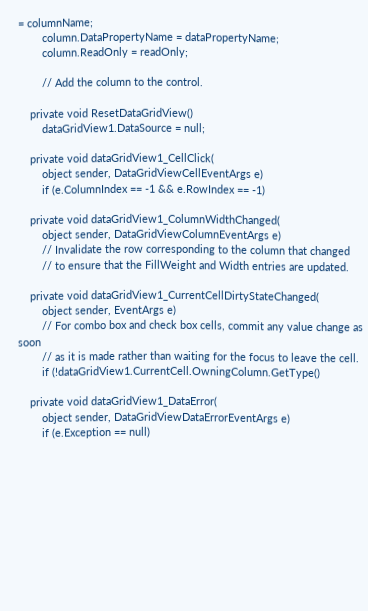= columnName;
        column.DataPropertyName = dataPropertyName;
        column.ReadOnly = readOnly;

        // Add the column to the control.

    private void ResetDataGridView()
        dataGridView1.DataSource = null;

    private void dataGridView1_CellClick(
        object sender, DataGridViewCellEventArgs e)
        if (e.ColumnIndex == -1 && e.RowIndex == -1)

    private void dataGridView1_ColumnWidthChanged(
        object sender, DataGridViewColumnEventArgs e)
        // Invalidate the row corresponding to the column that changed
        // to ensure that the FillWeight and Width entries are updated.

    private void dataGridView1_CurrentCellDirtyStateChanged(
        object sender, EventArgs e)
        // For combo box and check box cells, commit any value change as soon
        // as it is made rather than waiting for the focus to leave the cell.
        if (!dataGridView1.CurrentCell.OwningColumn.GetType()

    private void dataGridView1_DataError(
        object sender, DataGridViewDataErrorEventArgs e)
        if (e.Exception == null)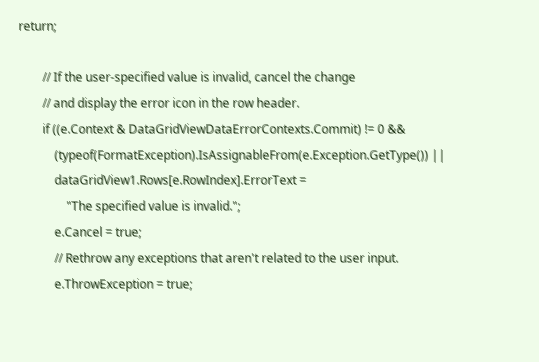return;

        // If the user-specified value is invalid, cancel the change
        // and display the error icon in the row header.
        if ((e.Context & DataGridViewDataErrorContexts.Commit) != 0 &&
            (typeof(FormatException).IsAssignableFrom(e.Exception.GetType()) ||
            dataGridView1.Rows[e.RowIndex].ErrorText =
                "The specified value is invalid.";
            e.Cancel = true;
            // Rethrow any exceptions that aren't related to the user input.
            e.ThrowException = true;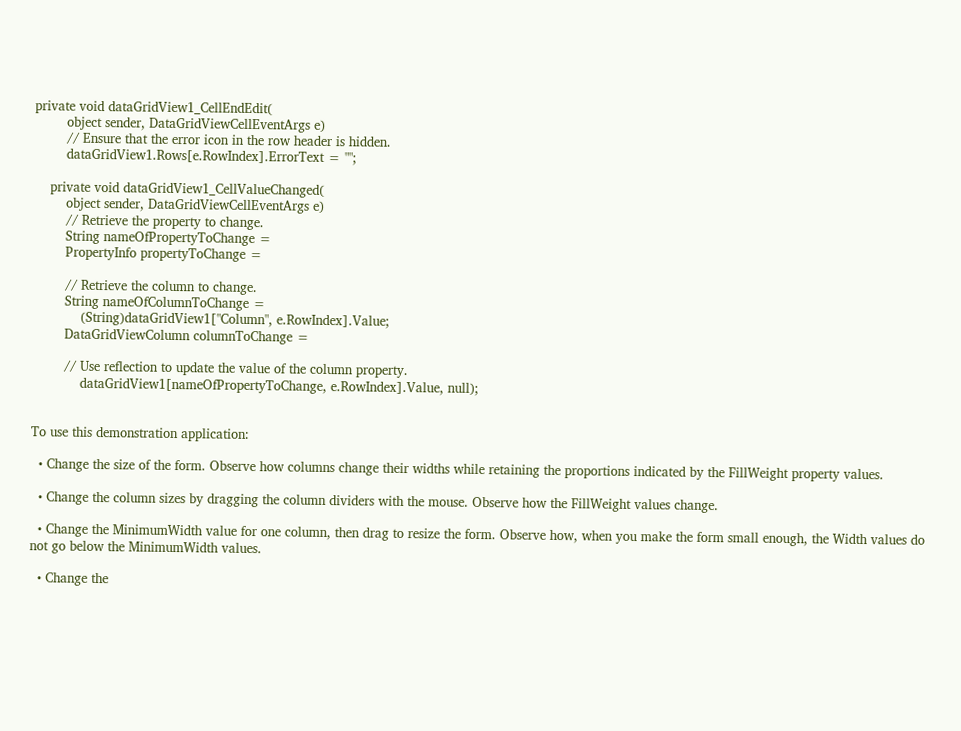private void dataGridView1_CellEndEdit(
        object sender, DataGridViewCellEventArgs e)
        // Ensure that the error icon in the row header is hidden.
        dataGridView1.Rows[e.RowIndex].ErrorText = "";

    private void dataGridView1_CellValueChanged(
        object sender, DataGridViewCellEventArgs e)
        // Retrieve the property to change.
        String nameOfPropertyToChange =
        PropertyInfo propertyToChange =

        // Retrieve the column to change.
        String nameOfColumnToChange =
            (String)dataGridView1["Column", e.RowIndex].Value;
        DataGridViewColumn columnToChange =

        // Use reflection to update the value of the column property.
            dataGridView1[nameOfPropertyToChange, e.RowIndex].Value, null);


To use this demonstration application:

  • Change the size of the form. Observe how columns change their widths while retaining the proportions indicated by the FillWeight property values.

  • Change the column sizes by dragging the column dividers with the mouse. Observe how the FillWeight values change.

  • Change the MinimumWidth value for one column, then drag to resize the form. Observe how, when you make the form small enough, the Width values do not go below the MinimumWidth values.

  • Change the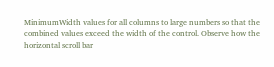MinimumWidth values for all columns to large numbers so that the combined values exceed the width of the control. Observe how the horizontal scroll bar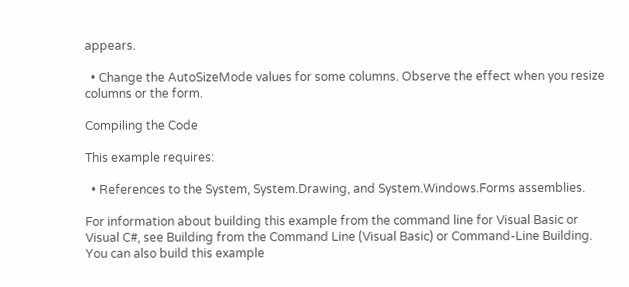appears.

  • Change the AutoSizeMode values for some columns. Observe the effect when you resize columns or the form.

Compiling the Code

This example requires:

  • References to the System, System.Drawing, and System.Windows.Forms assemblies.

For information about building this example from the command line for Visual Basic or Visual C#, see Building from the Command Line (Visual Basic) or Command-Line Building. You can also build this example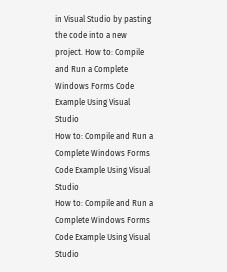in Visual Studio by pasting the code into a new project. How to: Compile and Run a Complete Windows Forms Code Example Using Visual Studio
How to: Compile and Run a Complete Windows Forms Code Example Using Visual Studio
How to: Compile and Run a Complete Windows Forms Code Example Using Visual Studio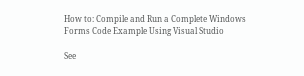How to: Compile and Run a Complete Windows Forms Code Example Using Visual Studio

See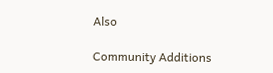Also

Community Additions